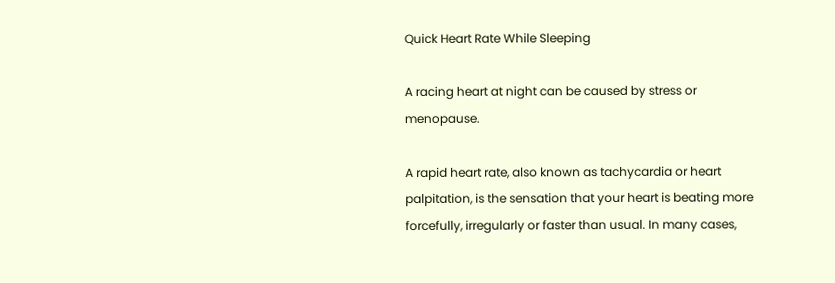Quick Heart Rate While Sleeping

A racing heart at night can be caused by stress or menopause.

A rapid heart rate, also known as tachycardia or heart palpitation, is the sensation that your heart is beating more forcefully, irregularly or faster than usual. In many cases,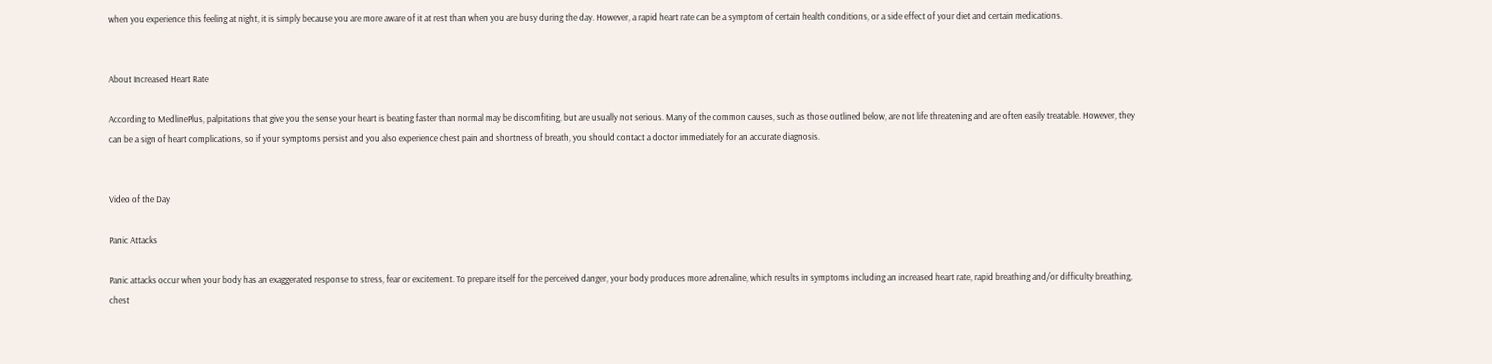when you experience this feeling at night, it is simply because you are more aware of it at rest than when you are busy during the day. However, a rapid heart rate can be a symptom of certain health conditions, or a side effect of your diet and certain medications.


About Increased Heart Rate

According to MedlinePlus, palpitations that give you the sense your heart is beating faster than normal may be discomfiting, but are usually not serious. Many of the common causes, such as those outlined below, are not life threatening and are often easily treatable. However, they can be a sign of heart complications, so if your symptoms persist and you also experience chest pain and shortness of breath, you should contact a doctor immediately for an accurate diagnosis.


Video of the Day

Panic Attacks

Panic attacks occur when your body has an exaggerated response to stress, fear or excitement. To prepare itself for the perceived danger, your body produces more adrenaline, which results in symptoms including an increased heart rate, rapid breathing and/or difficulty breathing, chest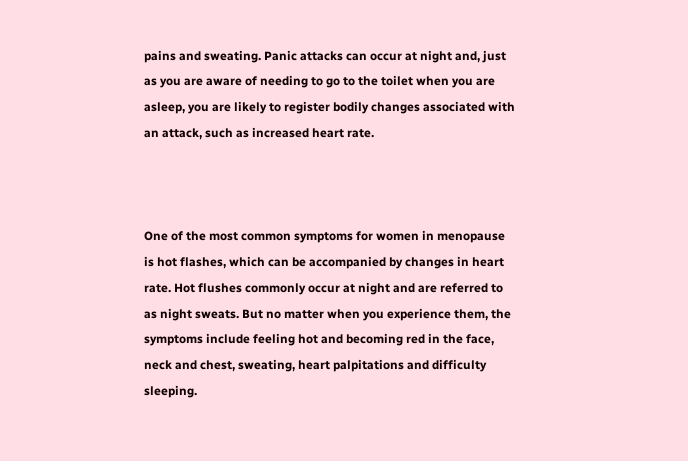pains and sweating. Panic attacks can occur at night and, just as you are aware of needing to go to the toilet when you are asleep, you are likely to register bodily changes associated with an attack, such as increased heart rate.



One of the most common symptoms for women in menopause is hot flashes, which can be accompanied by changes in heart rate. Hot flushes commonly occur at night and are referred to as night sweats. But no matter when you experience them, the symptoms include feeling hot and becoming red in the face, neck and chest, sweating, heart palpitations and difficulty sleeping.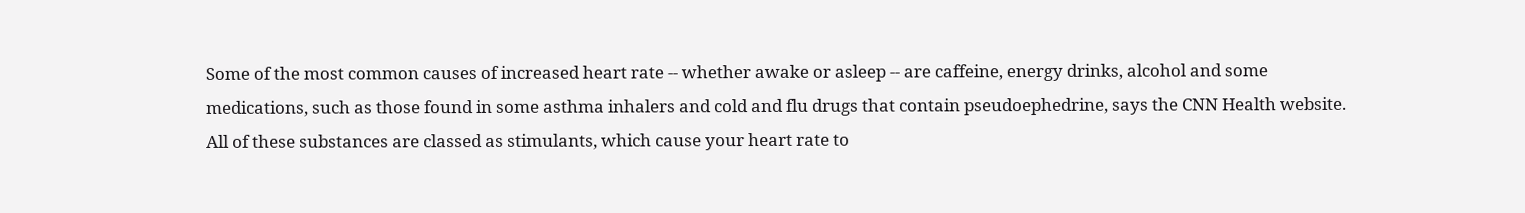Some of the most common causes of increased heart rate -- whether awake or asleep -- are caffeine, energy drinks, alcohol and some medications, such as those found in some asthma inhalers and cold and flu drugs that contain pseudoephedrine, says the CNN Health website. All of these substances are classed as stimulants, which cause your heart rate to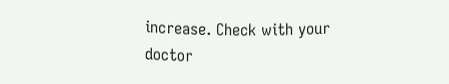increase. Check with your doctor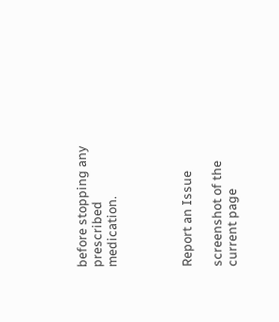before stopping any prescribed medication.




Report an Issue

screenshot of the current page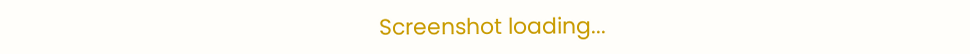Screenshot loading...